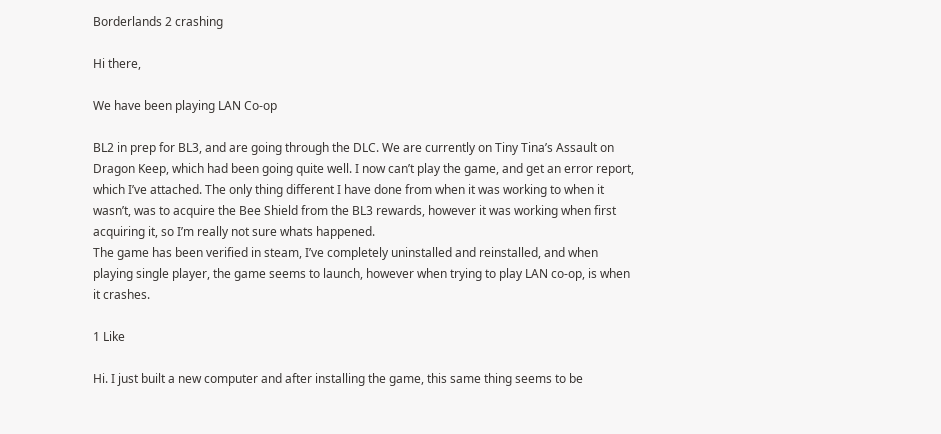Borderlands 2 crashing

Hi there,

We have been playing LAN Co-op

BL2 in prep for BL3, and are going through the DLC. We are currently on Tiny Tina’s Assault on Dragon Keep, which had been going quite well. I now can’t play the game, and get an error report, which I’ve attached. The only thing different I have done from when it was working to when it wasn’t, was to acquire the Bee Shield from the BL3 rewards, however it was working when first acquiring it, so I’m really not sure whats happened.
The game has been verified in steam, I’ve completely uninstalled and reinstalled, and when playing single player, the game seems to launch, however when trying to play LAN co-op, is when it crashes.

1 Like

Hi. I just built a new computer and after installing the game, this same thing seems to be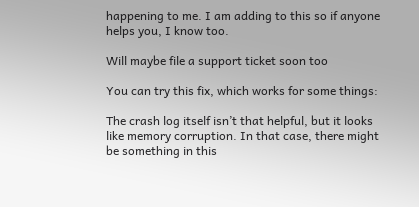happening to me. I am adding to this so if anyone helps you, I know too.

Will maybe file a support ticket soon too

You can try this fix, which works for some things:

The crash log itself isn’t that helpful, but it looks like memory corruption. In that case, there might be something in this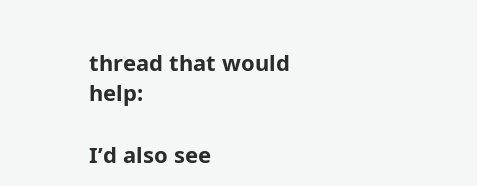thread that would help:

I’d also see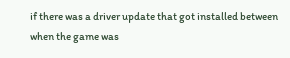if there was a driver update that got installed between when the game was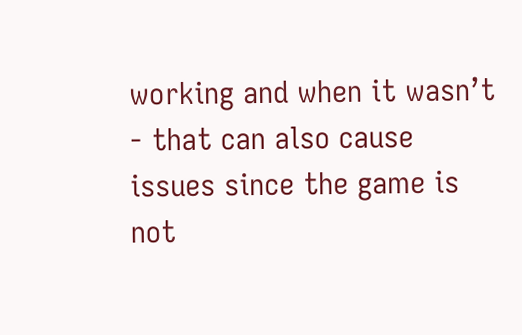working and when it wasn’t - that can also cause issues since the game is not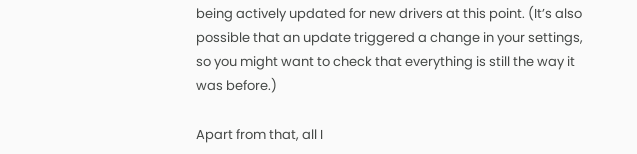being actively updated for new drivers at this point. (It’s also possible that an update triggered a change in your settings, so you might want to check that everything is still the way it was before.)

Apart from that, all I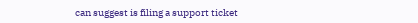can suggest is filing a support ticket